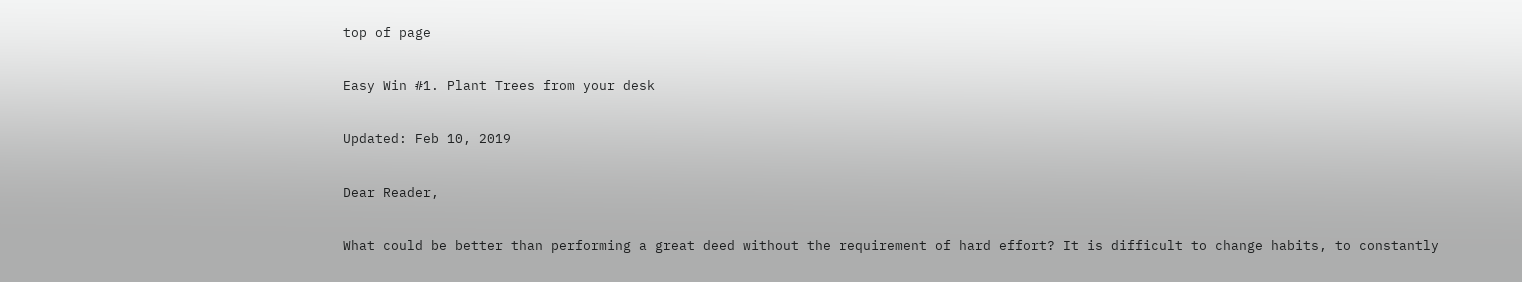top of page

Easy Win #1. Plant Trees from your desk

Updated: Feb 10, 2019

Dear Reader,

What could be better than performing a great deed without the requirement of hard effort? It is difficult to change habits, to constantly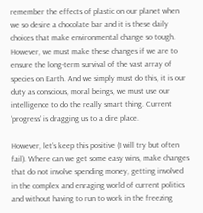remember the effects of plastic on our planet when we so desire a chocolate bar and it is these daily choices that make environmental change so tough. However, we must make these changes if we are to ensure the long-term survival of the vast array of species on Earth. And we simply must do this, it is our duty as conscious, moral beings, we must use our intelligence to do the really smart thing. Current ‘progress’ is dragging us to a dire place.

However, let’s keep this positive (I will try but often fail). Where can we get some easy wins, make changes that do not involve spending money, getting involved in the complex and enraging world of current politics and without having to run to work in the freezing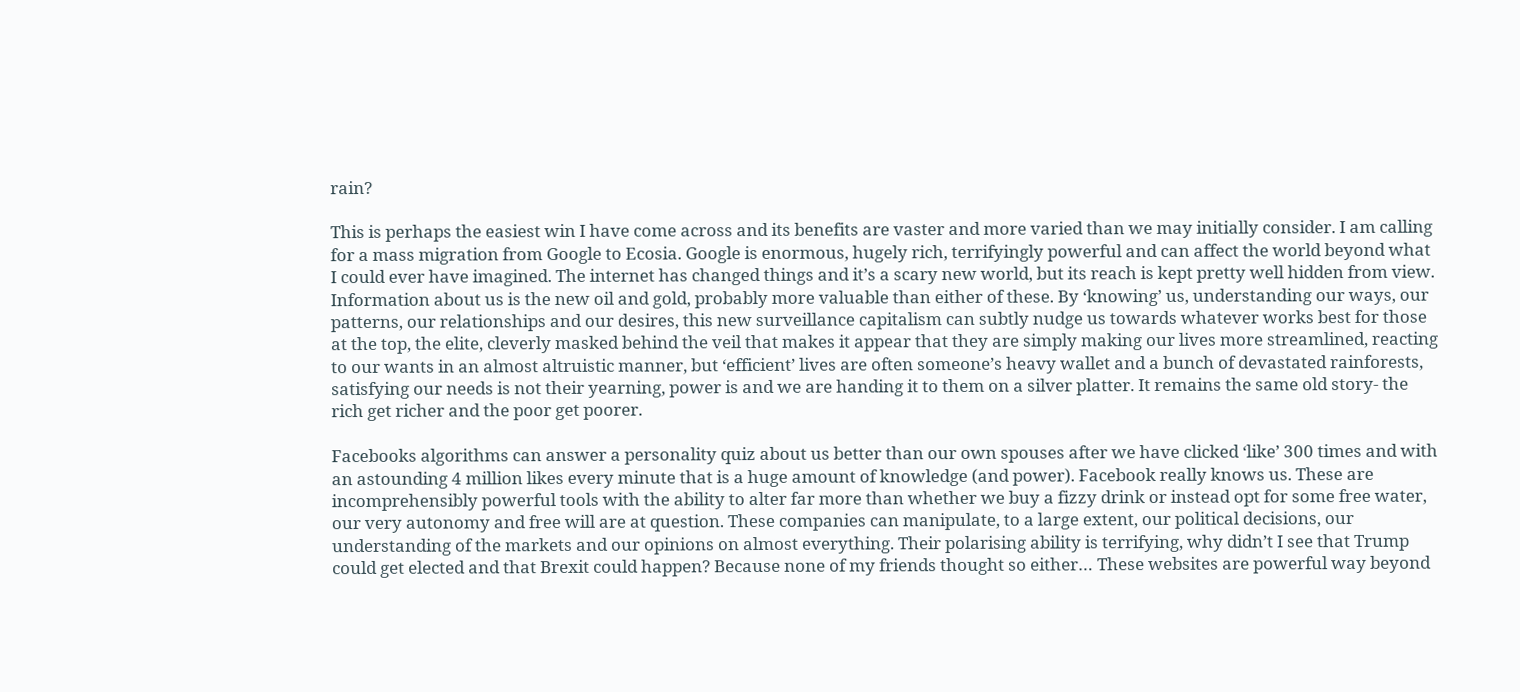rain?

This is perhaps the easiest win I have come across and its benefits are vaster and more varied than we may initially consider. I am calling for a mass migration from Google to Ecosia. Google is enormous, hugely rich, terrifyingly powerful and can affect the world beyond what I could ever have imagined. The internet has changed things and it’s a scary new world, but its reach is kept pretty well hidden from view. Information about us is the new oil and gold, probably more valuable than either of these. By ‘knowing’ us, understanding our ways, our patterns, our relationships and our desires, this new surveillance capitalism can subtly nudge us towards whatever works best for those at the top, the elite, cleverly masked behind the veil that makes it appear that they are simply making our lives more streamlined, reacting to our wants in an almost altruistic manner, but ‘efficient’ lives are often someone’s heavy wallet and a bunch of devastated rainforests, satisfying our needs is not their yearning, power is and we are handing it to them on a silver platter. It remains the same old story- the rich get richer and the poor get poorer.

Facebooks algorithms can answer a personality quiz about us better than our own spouses after we have clicked ‘like’ 300 times and with an astounding 4 million likes every minute that is a huge amount of knowledge (and power). Facebook really knows us. These are incomprehensibly powerful tools with the ability to alter far more than whether we buy a fizzy drink or instead opt for some free water, our very autonomy and free will are at question. These companies can manipulate, to a large extent, our political decisions, our understanding of the markets and our opinions on almost everything. Their polarising ability is terrifying, why didn’t I see that Trump could get elected and that Brexit could happen? Because none of my friends thought so either… These websites are powerful way beyond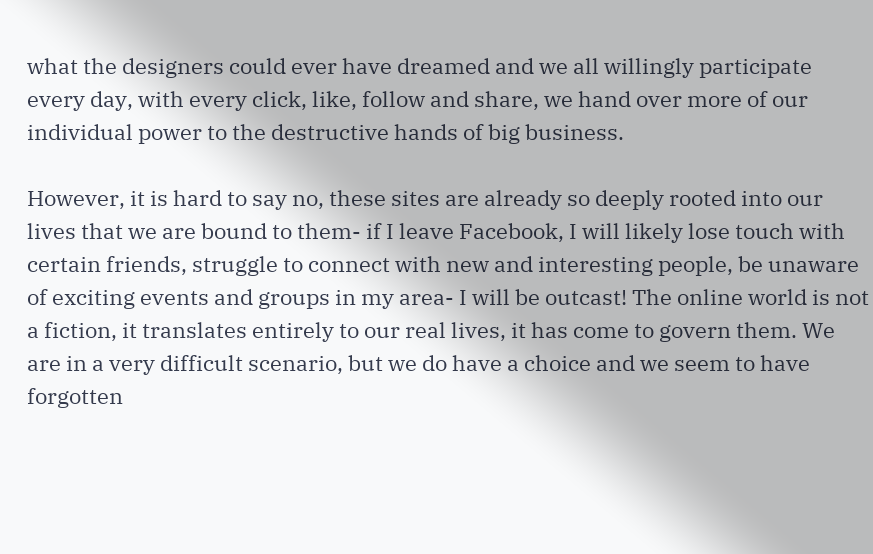what the designers could ever have dreamed and we all willingly participate every day, with every click, like, follow and share, we hand over more of our individual power to the destructive hands of big business.

However, it is hard to say no, these sites are already so deeply rooted into our lives that we are bound to them- if I leave Facebook, I will likely lose touch with certain friends, struggle to connect with new and interesting people, be unaware of exciting events and groups in my area- I will be outcast! The online world is not a fiction, it translates entirely to our real lives, it has come to govern them. We are in a very difficult scenario, but we do have a choice and we seem to have forgotten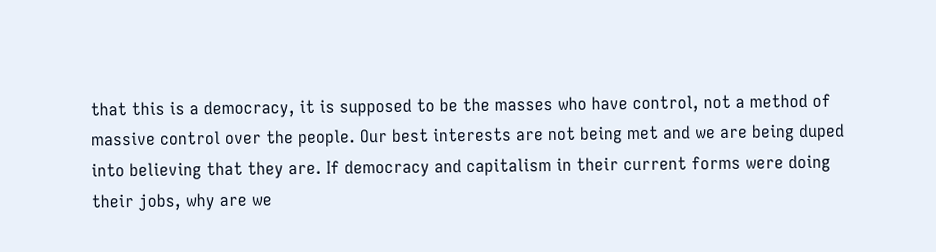that this is a democracy, it is supposed to be the masses who have control, not a method of massive control over the people. Our best interests are not being met and we are being duped into believing that they are. If democracy and capitalism in their current forms were doing their jobs, why are we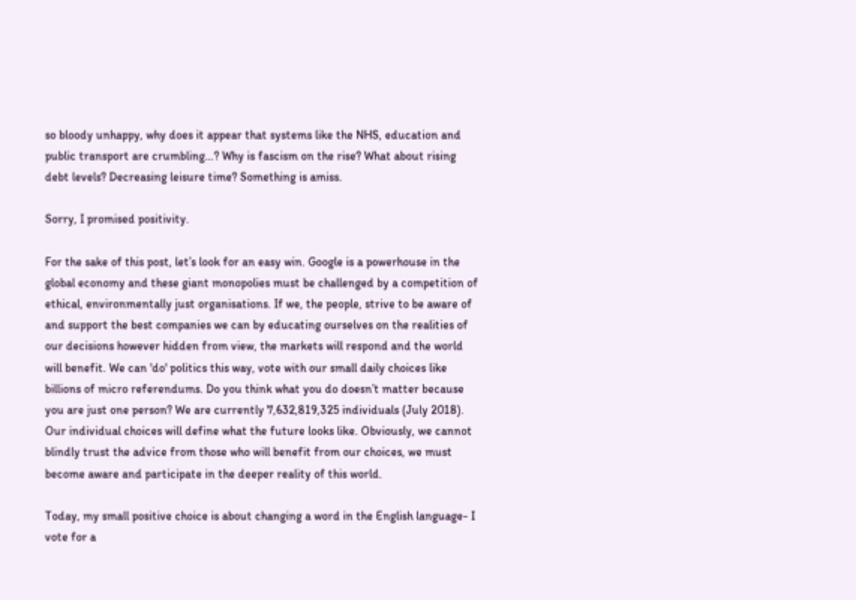so bloody unhappy, why does it appear that systems like the NHS, education and public transport are crumbling…? Why is fascism on the rise? What about rising debt levels? Decreasing leisure time? Something is amiss.

Sorry, I promised positivity.

For the sake of this post, let’s look for an easy win. Google is a powerhouse in the global economy and these giant monopolies must be challenged by a competition of ethical, environmentally just organisations. If we, the people, strive to be aware of and support the best companies we can by educating ourselves on the realities of our decisions however hidden from view, the markets will respond and the world will benefit. We can 'do' politics this way, vote with our small daily choices like billions of micro referendums. Do you think what you do doesn’t matter because you are just one person? We are currently 7,632,819,325 individuals (July 2018). Our individual choices will define what the future looks like. Obviously, we cannot blindly trust the advice from those who will benefit from our choices, we must become aware and participate in the deeper reality of this world.

Today, my small positive choice is about changing a word in the English language- I vote for a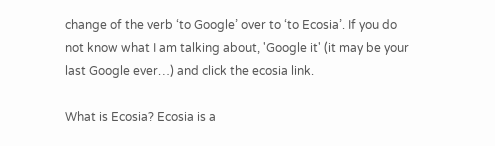change of the verb ‘to Google’ over to ‘to Ecosia’. If you do not know what I am talking about, 'Google it' (it may be your last Google ever…) and click the ecosia link.

What is Ecosia? Ecosia is a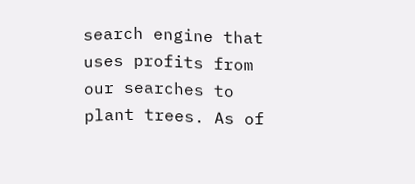search engine that uses profits from our searches to plant trees. As of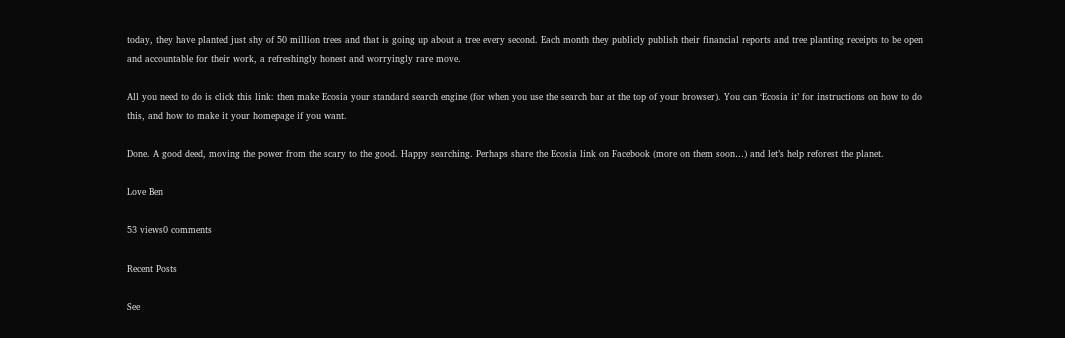today, they have planted just shy of 50 million trees and that is going up about a tree every second. Each month they publicly publish their financial reports and tree planting receipts to be open and accountable for their work, a refreshingly honest and worryingly rare move.

All you need to do is click this link: then make Ecosia your standard search engine (for when you use the search bar at the top of your browser). You can ‘Ecosia it’ for instructions on how to do this, and how to make it your homepage if you want.

Done. A good deed, moving the power from the scary to the good. Happy searching. Perhaps share the Ecosia link on Facebook (more on them soon…) and let’s help reforest the planet.

Love Ben

53 views0 comments

Recent Posts

See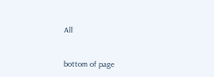All


bottom of page